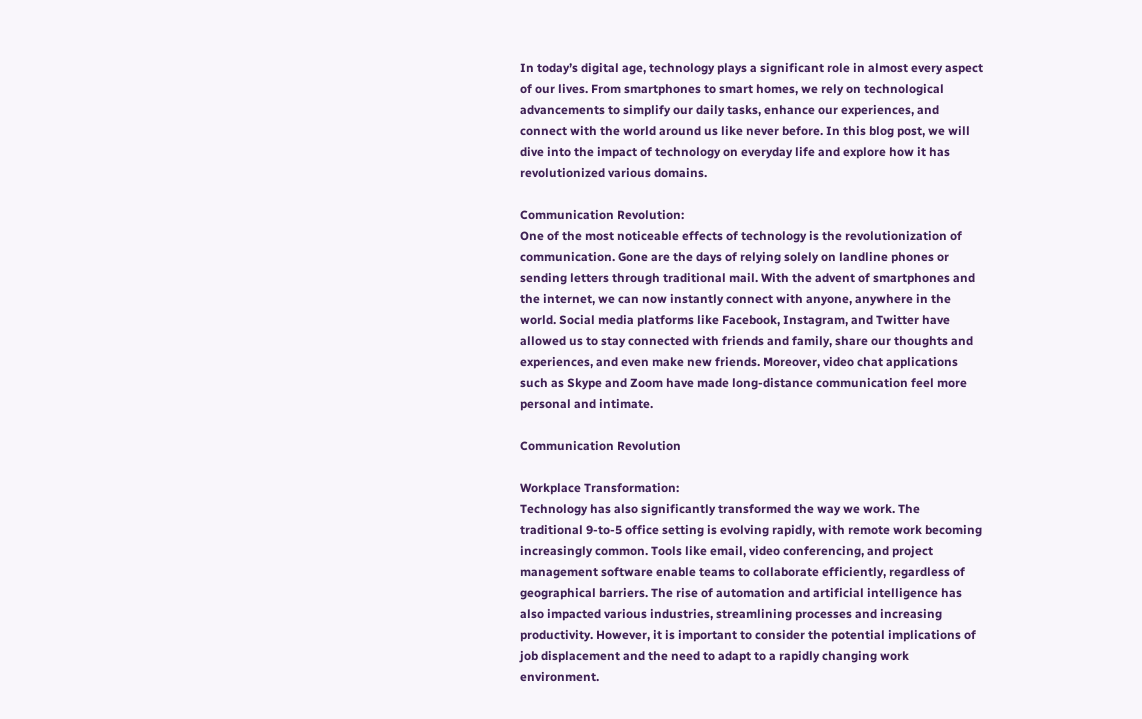In today’s digital age, technology plays a significant role in almost every aspect of our lives. From smartphones to smart homes, we rely on technological advancements to simplify our daily tasks, enhance our experiences, and connect with the world around us like never before. In this blog post, we will dive into the impact of technology on everyday life and explore how it has revolutionized various domains.

Communication Revolution:
One of the most noticeable effects of technology is the revolutionization of communication. Gone are the days of relying solely on landline phones or sending letters through traditional mail. With the advent of smartphones and the internet, we can now instantly connect with anyone, anywhere in the world. Social media platforms like Facebook, Instagram, and Twitter have allowed us to stay connected with friends and family, share our thoughts and experiences, and even make new friends. Moreover, video chat applications such as Skype and Zoom have made long-distance communication feel more personal and intimate.

Communication Revolution

Workplace Transformation:
Technology has also significantly transformed the way we work. The traditional 9-to-5 office setting is evolving rapidly, with remote work becoming increasingly common. Tools like email, video conferencing, and project management software enable teams to collaborate efficiently, regardless of geographical barriers. The rise of automation and artificial intelligence has also impacted various industries, streamlining processes and increasing productivity. However, it is important to consider the potential implications of job displacement and the need to adapt to a rapidly changing work environment.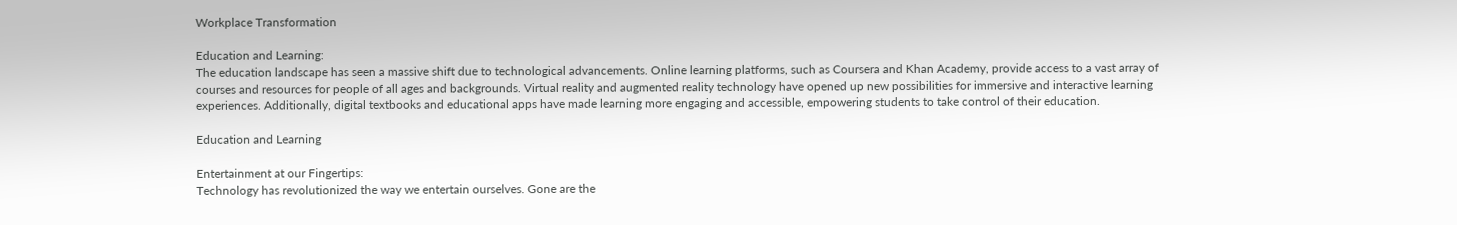Workplace Transformation

Education and Learning:
The education landscape has seen a massive shift due to technological advancements. Online learning platforms, such as Coursera and Khan Academy, provide access to a vast array of courses and resources for people of all ages and backgrounds. Virtual reality and augmented reality technology have opened up new possibilities for immersive and interactive learning experiences. Additionally, digital textbooks and educational apps have made learning more engaging and accessible, empowering students to take control of their education.

Education and Learning

Entertainment at our Fingertips:
Technology has revolutionized the way we entertain ourselves. Gone are the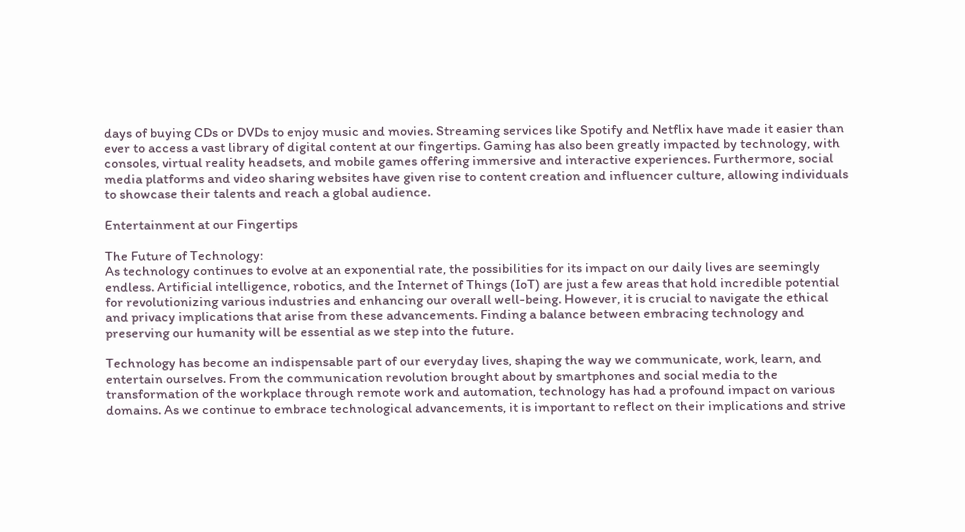days of buying CDs or DVDs to enjoy music and movies. Streaming services like Spotify and Netflix have made it easier than ever to access a vast library of digital content at our fingertips. Gaming has also been greatly impacted by technology, with consoles, virtual reality headsets, and mobile games offering immersive and interactive experiences. Furthermore, social media platforms and video sharing websites have given rise to content creation and influencer culture, allowing individuals to showcase their talents and reach a global audience.

Entertainment at our Fingertips

The Future of Technology:
As technology continues to evolve at an exponential rate, the possibilities for its impact on our daily lives are seemingly endless. Artificial intelligence, robotics, and the Internet of Things (IoT) are just a few areas that hold incredible potential for revolutionizing various industries and enhancing our overall well-being. However, it is crucial to navigate the ethical and privacy implications that arise from these advancements. Finding a balance between embracing technology and preserving our humanity will be essential as we step into the future.

Technology has become an indispensable part of our everyday lives, shaping the way we communicate, work, learn, and entertain ourselves. From the communication revolution brought about by smartphones and social media to the transformation of the workplace through remote work and automation, technology has had a profound impact on various domains. As we continue to embrace technological advancements, it is important to reflect on their implications and strive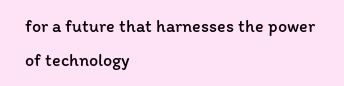for a future that harnesses the power of technology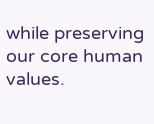while preserving our core human values.